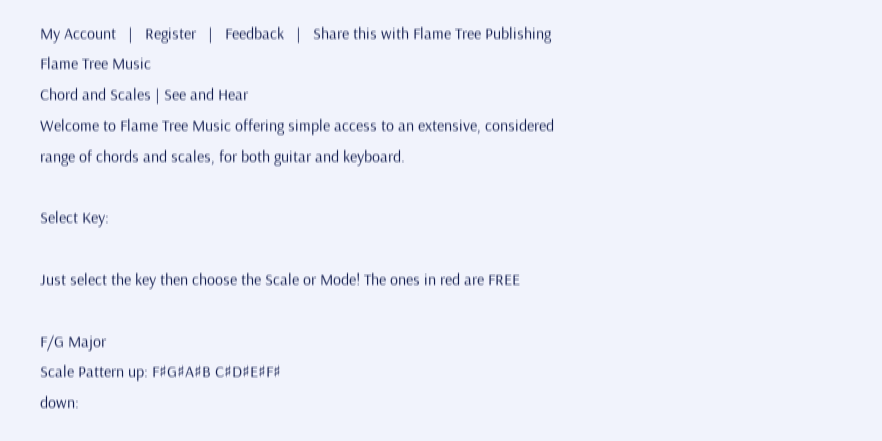My Account   |   Register   |   Feedback   |   Share this with Flame Tree Publishing
Flame Tree Music
Chord and Scales | See and Hear
Welcome to Flame Tree Music offering simple access to an extensive, considered
range of chords and scales, for both guitar and keyboard.

Select Key:

Just select the key then choose the Scale or Mode! The ones in red are FREE

F/G Major
Scale Pattern up: F♯G♯A♯B C♯D♯E♯F♯
down: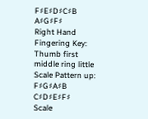F♯E♯D♯C♯B A♯G♯F♯
Right Hand Fingering Key: Thumb first middle ring little
Scale Pattern up: F♯G♯A♯B C♯D♯E♯F♯
Scale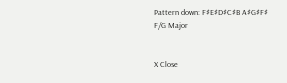Pattern down: F♯E♯D♯C♯B A♯G♯F♯
F/G Major


X Close